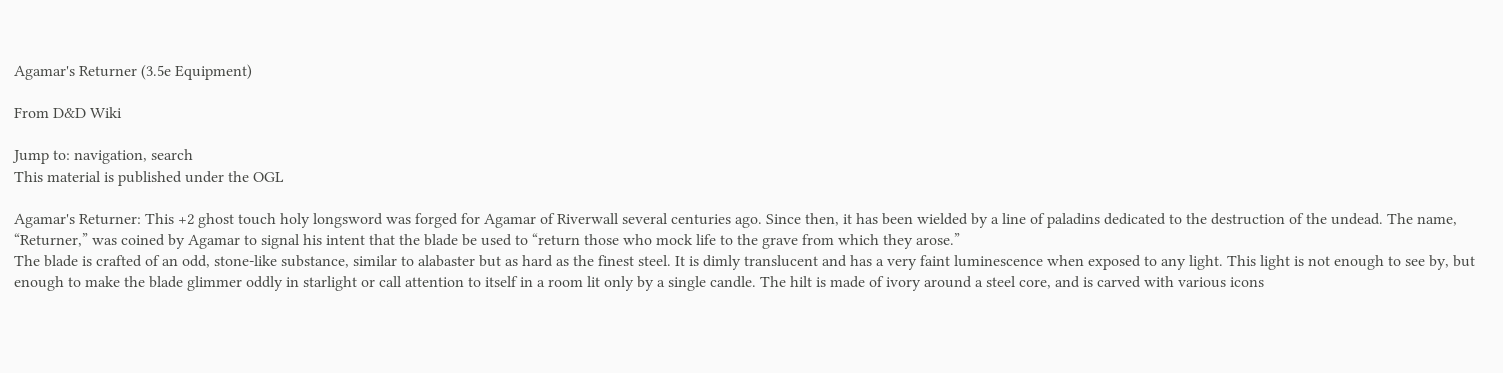Agamar's Returner (3.5e Equipment)

From D&D Wiki

Jump to: navigation, search
This material is published under the OGL

Agamar's Returner: This +2 ghost touch holy longsword was forged for Agamar of Riverwall several centuries ago. Since then, it has been wielded by a line of paladins dedicated to the destruction of the undead. The name, “Returner,” was coined by Agamar to signal his intent that the blade be used to “return those who mock life to the grave from which they arose.”
The blade is crafted of an odd, stone-like substance, similar to alabaster but as hard as the finest steel. It is dimly translucent and has a very faint luminescence when exposed to any light. This light is not enough to see by, but enough to make the blade glimmer oddly in starlight or call attention to itself in a room lit only by a single candle. The hilt is made of ivory around a steel core, and is carved with various icons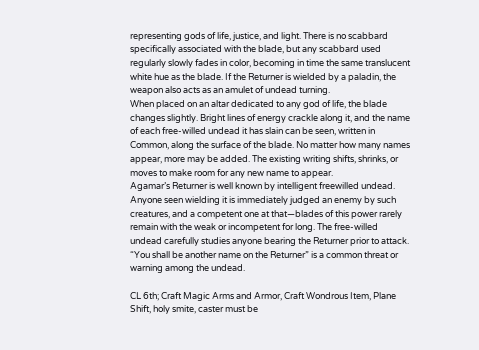representing gods of life, justice, and light. There is no scabbard specifically associated with the blade, but any scabbard used regularly slowly fades in color, becoming in time the same translucent white hue as the blade. If the Returner is wielded by a paladin, the weapon also acts as an amulet of undead turning.
When placed on an altar dedicated to any god of life, the blade changes slightly. Bright lines of energy crackle along it, and the name of each free-willed undead it has slain can be seen, written in Common, along the surface of the blade. No matter how many names appear, more may be added. The existing writing shifts, shrinks, or moves to make room for any new name to appear.
Agamar’s Returner is well known by intelligent freewilled undead. Anyone seen wielding it is immediately judged an enemy by such creatures, and a competent one at that—blades of this power rarely remain with the weak or incompetent for long. The free-willed undead carefully studies anyone bearing the Returner prior to attack. “You shall be another name on the Returner” is a common threat or warning among the undead.

CL 6th; Craft Magic Arms and Armor, Craft Wondrous Item, Plane Shift, holy smite, caster must be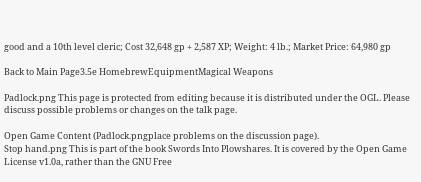good and a 10th level cleric; Cost 32,648 gp + 2,587 XP; Weight: 4 lb.; Market Price: 64,980 gp

Back to Main Page3.5e HomebrewEquipmentMagical Weapons

Padlock.png This page is protected from editing because it is distributed under the OGL. Please discuss possible problems or changes on the talk page.

Open Game Content (Padlock.pngplace problems on the discussion page).
Stop hand.png This is part of the book Swords Into Plowshares. It is covered by the Open Game License v1.0a, rather than the GNU Free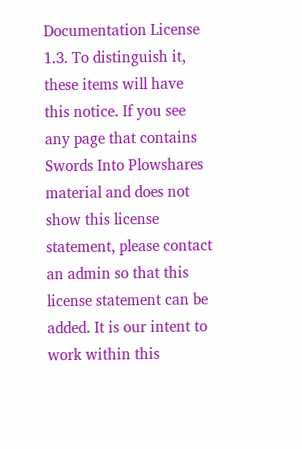Documentation License 1.3. To distinguish it, these items will have this notice. If you see any page that contains Swords Into Plowshares material and does not show this license statement, please contact an admin so that this license statement can be added. It is our intent to work within this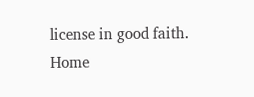license in good faith.
Home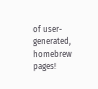of user-generated,
homebrew pages!